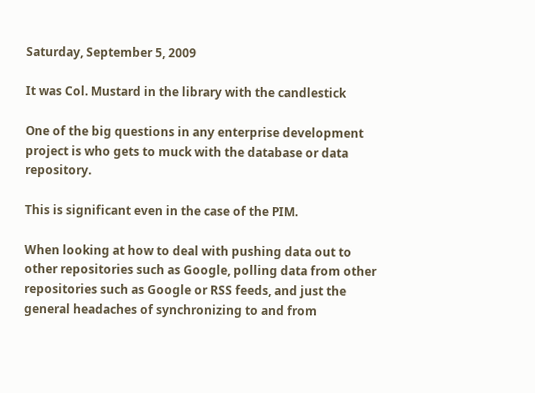Saturday, September 5, 2009

It was Col. Mustard in the library with the candlestick

One of the big questions in any enterprise development project is who gets to muck with the database or data repository.

This is significant even in the case of the PIM.

When looking at how to deal with pushing data out to other repositories such as Google, polling data from other repositories such as Google or RSS feeds, and just the general headaches of synchronizing to and from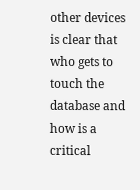other devices is clear that who gets to touch the database and how is a critical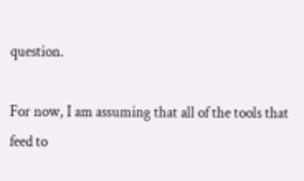question.

For now, I am assuming that all of the tools that feed to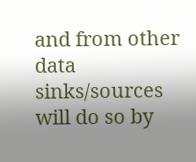and from other data sinks/sources will do so by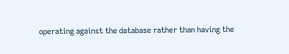operating against the database rather than having the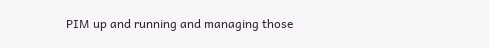PIM up and running and managing those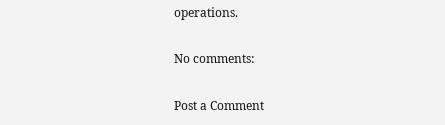operations.

No comments:

Post a Comment